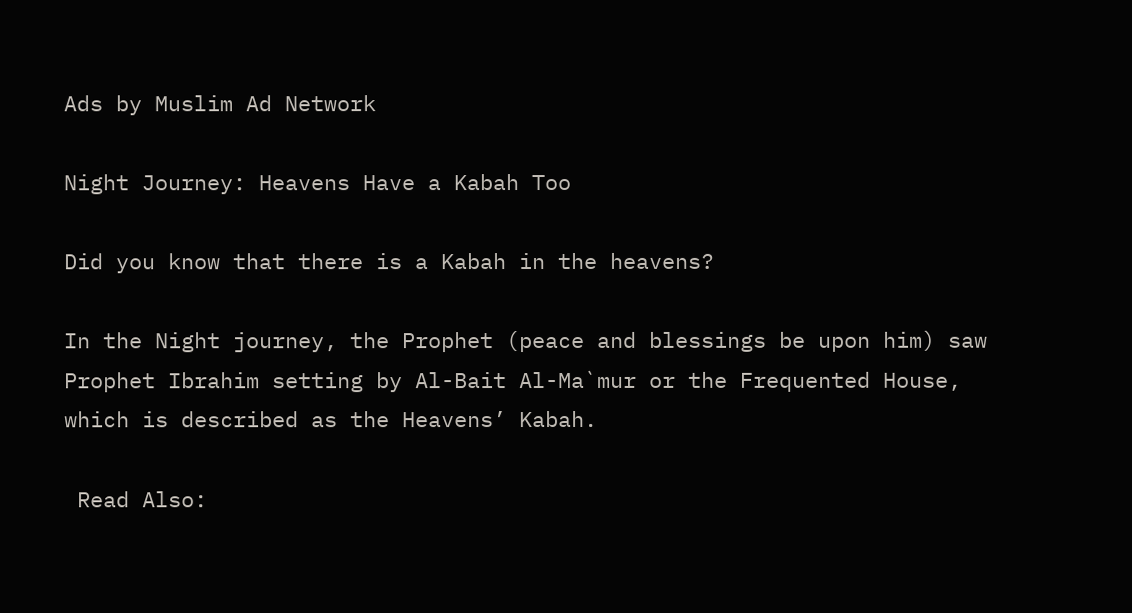Ads by Muslim Ad Network

Night Journey: Heavens Have a Kabah Too

Did you know that there is a Kabah in the heavens?

In the Night journey, the Prophet (peace and blessings be upon him) saw Prophet Ibrahim setting by Al-Bait Al-Ma`mur or the Frequented House, which is described as the Heavens’ Kabah.

 Read Also: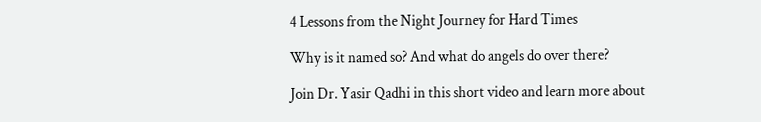4 Lessons from the Night Journey for Hard Times

Why is it named so? And what do angels do over there?

Join Dr. Yasir Qadhi in this short video and learn more about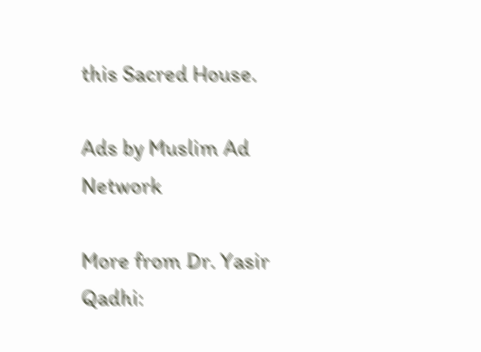this Sacred House.

Ads by Muslim Ad Network

More from Dr. Yasir Qadhi: